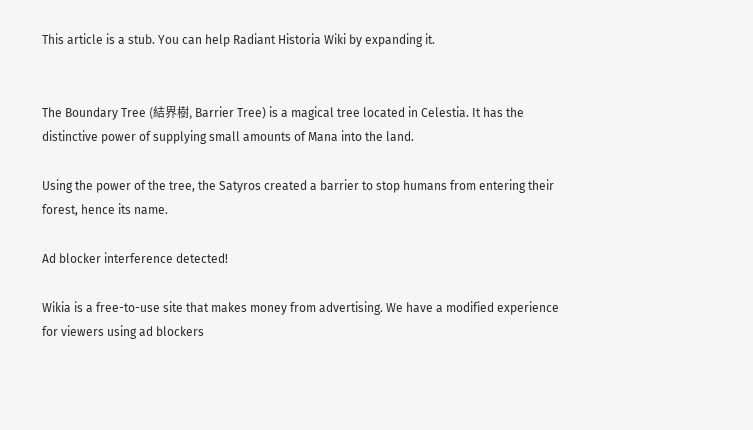This article is a stub. You can help Radiant Historia Wiki by expanding it.


The Boundary Tree (結界樹, Barrier Tree) is a magical tree located in Celestia. It has the distinctive power of supplying small amounts of Mana into the land.

Using the power of the tree, the Satyros created a barrier to stop humans from entering their forest, hence its name.

Ad blocker interference detected!

Wikia is a free-to-use site that makes money from advertising. We have a modified experience for viewers using ad blockers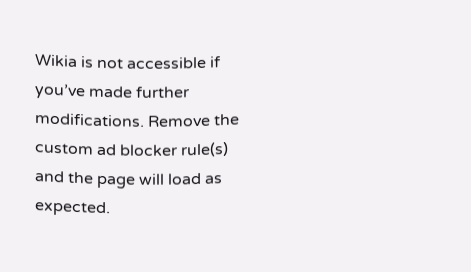Wikia is not accessible if you’ve made further modifications. Remove the custom ad blocker rule(s) and the page will load as expected.